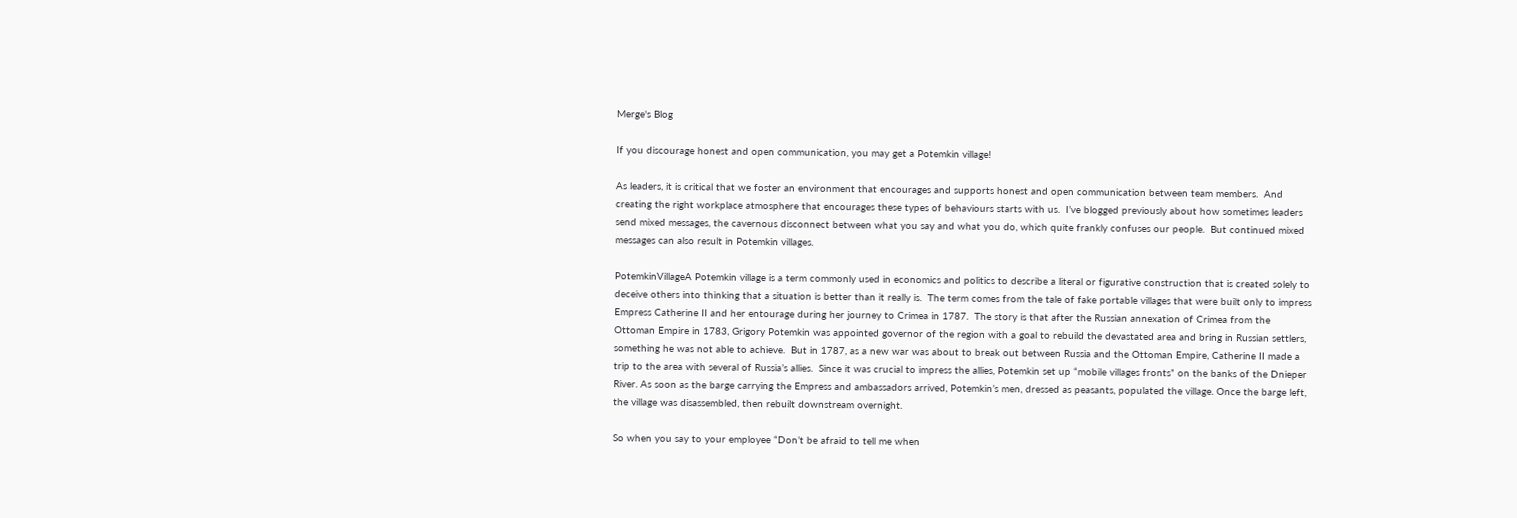Merge's Blog

If you discourage honest and open communication, you may get a Potemkin village!

As leaders, it is critical that we foster an environment that encourages and supports honest and open communication between team members.  And creating the right workplace atmosphere that encourages these types of behaviours starts with us.  I’ve blogged previously about how sometimes leaders send mixed messages, the cavernous disconnect between what you say and what you do, which quite frankly confuses our people.  But continued mixed messages can also result in Potemkin villages.

PotemkinVillageA Potemkin village is a term commonly used in economics and politics to describe a literal or figurative construction that is created solely to deceive others into thinking that a situation is better than it really is.  The term comes from the tale of fake portable villages that were built only to impress Empress Catherine II and her entourage during her journey to Crimea in 1787.  The story is that after the Russian annexation of Crimea from the Ottoman Empire in 1783, Grigory Potemkin was appointed governor of the region with a goal to rebuild the devastated area and bring in Russian settlers, something he was not able to achieve.  But in 1787, as a new war was about to break out between Russia and the Ottoman Empire, Catherine II made a trip to the area with several of Russia’s allies.  Since it was crucial to impress the allies, Potemkin set up “mobile villages fronts” on the banks of the Dnieper River. As soon as the barge carrying the Empress and ambassadors arrived, Potemkin’s men, dressed as peasants, populated the village. Once the barge left, the village was disassembled, then rebuilt downstream overnight.

So when you say to your employee “Don’t be afraid to tell me when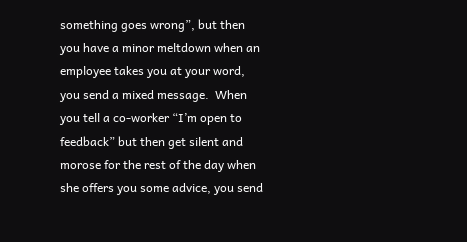something goes wrong”, but then you have a minor meltdown when an employee takes you at your word, you send a mixed message.  When you tell a co-worker “I’m open to feedback” but then get silent and morose for the rest of the day when she offers you some advice, you send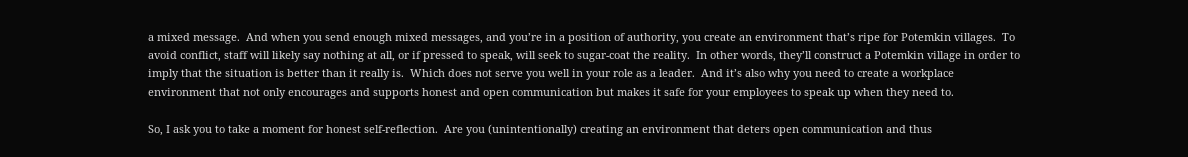a mixed message.  And when you send enough mixed messages, and you’re in a position of authority, you create an environment that’s ripe for Potemkin villages.  To avoid conflict, staff will likely say nothing at all, or if pressed to speak, will seek to sugar-coat the reality.  In other words, they’ll construct a Potemkin village in order to imply that the situation is better than it really is.  Which does not serve you well in your role as a leader.  And it’s also why you need to create a workplace environment that not only encourages and supports honest and open communication but makes it safe for your employees to speak up when they need to.

So, I ask you to take a moment for honest self-reflection.  Are you (unintentionally) creating an environment that deters open communication and thus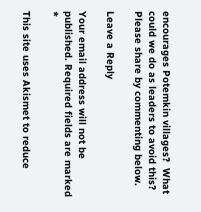encourages Potemkin villages?  What could we do as leaders to avoid this?  Please share by commenting below.

Leave a Reply

Your email address will not be published. Required fields are marked *

This site uses Akismet to reduce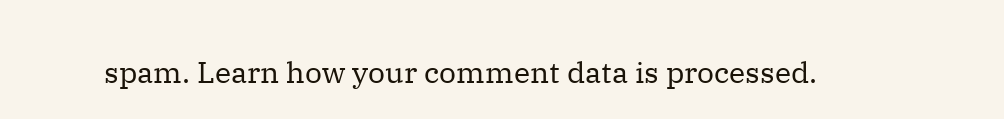spam. Learn how your comment data is processed.